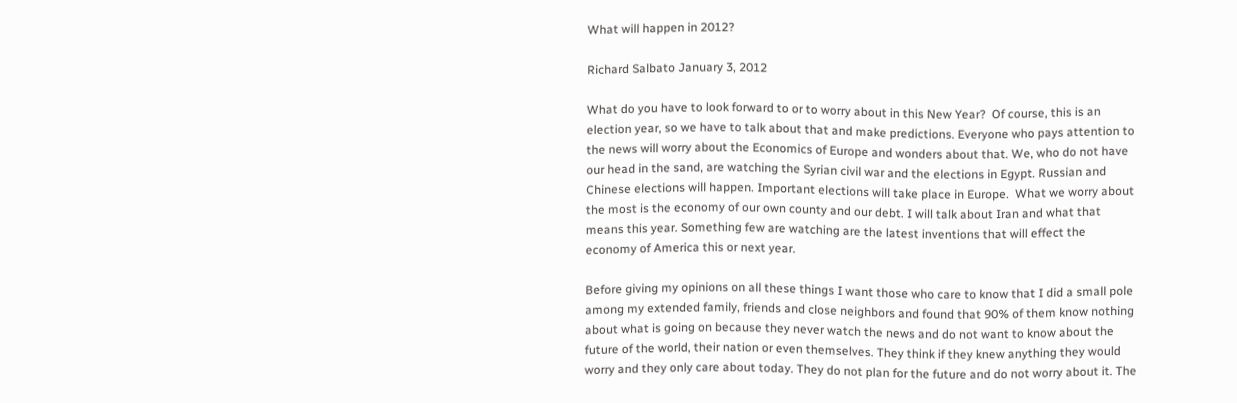What will happen in 2012?

Richard Salbato January 3, 2012

What do you have to look forward to or to worry about in this New Year?  Of course, this is an election year, so we have to talk about that and make predictions. Everyone who pays attention to the news will worry about the Economics of Europe and wonders about that. We, who do not have our head in the sand, are watching the Syrian civil war and the elections in Egypt. Russian and Chinese elections will happen. Important elections will take place in Europe.  What we worry about the most is the economy of our own county and our debt. I will talk about Iran and what that means this year. Something few are watching are the latest inventions that will effect the economy of America this or next year.

Before giving my opinions on all these things I want those who care to know that I did a small pole among my extended family, friends and close neighbors and found that 90% of them know nothing about what is going on because they never watch the news and do not want to know about the future of the world, their nation or even themselves. They think if they knew anything they would worry and they only care about today. They do not plan for the future and do not worry about it. The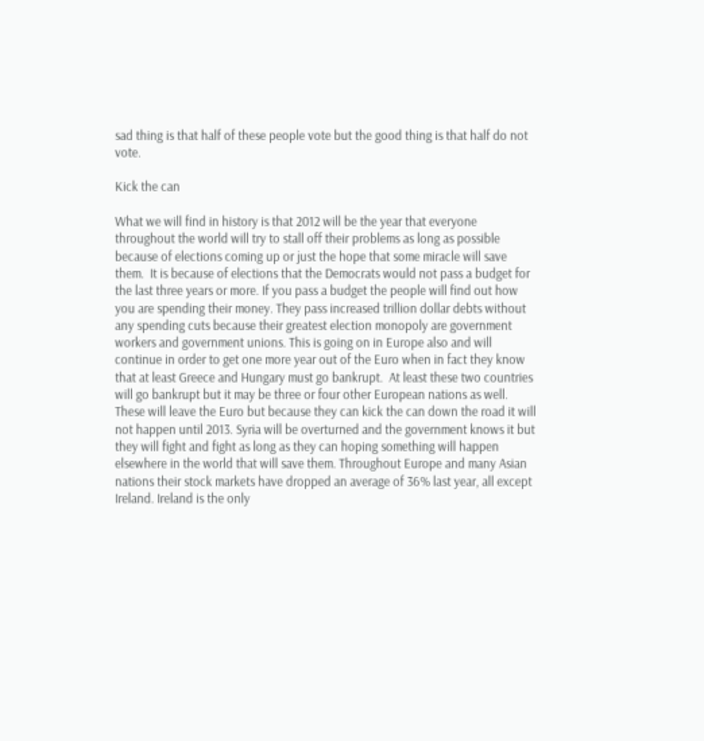sad thing is that half of these people vote but the good thing is that half do not vote.

Kick the can

What we will find in history is that 2012 will be the year that everyone throughout the world will try to stall off their problems as long as possible because of elections coming up or just the hope that some miracle will save them.  It is because of elections that the Democrats would not pass a budget for the last three years or more. If you pass a budget the people will find out how you are spending their money. They pass increased trillion dollar debts without any spending cuts because their greatest election monopoly are government workers and government unions. This is going on in Europe also and will continue in order to get one more year out of the Euro when in fact they know that at least Greece and Hungary must go bankrupt.  At least these two countries will go bankrupt but it may be three or four other European nations as well. These will leave the Euro but because they can kick the can down the road it will not happen until 2013. Syria will be overturned and the government knows it but they will fight and fight as long as they can hoping something will happen elsewhere in the world that will save them. Throughout Europe and many Asian nations their stock markets have dropped an average of 36% last year, all except Ireland. Ireland is the only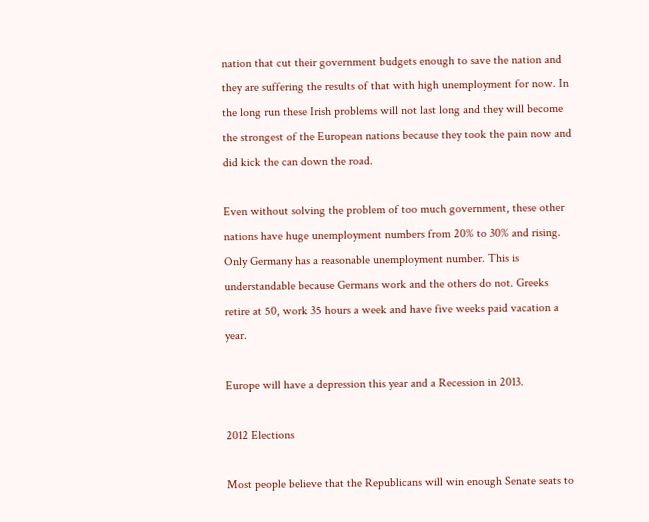nation that cut their government budgets enough to save the nation and they are suffering the results of that with high unemployment for now. In the long run these Irish problems will not last long and they will become the strongest of the European nations because they took the pain now and did kick the can down the road.

Even without solving the problem of too much government, these other nations have huge unemployment numbers from 20% to 30% and rising. Only Germany has a reasonable unemployment number. This is understandable because Germans work and the others do not. Greeks retire at 50, work 35 hours a week and have five weeks paid vacation a year.

Europe will have a depression this year and a Recession in 2013.

2012 Elections

Most people believe that the Republicans will win enough Senate seats to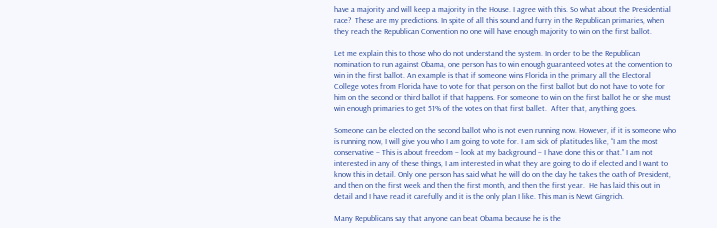have a majority and will keep a majority in the House. I agree with this. So what about the Presidential race?  These are my predictions. In spite of all this sound and furry in the Republican primaries, when they reach the Republican Convention no one will have enough majority to win on the first ballot.

Let me explain this to those who do not understand the system. In order to be the Republican nomination to run against Obama, one person has to win enough guaranteed votes at the convention to win in the first ballot. An example is that if someone wins Florida in the primary all the Electoral College votes from Florida have to vote for that person on the first ballot but do not have to vote for him on the second or third ballot if that happens. For someone to win on the first ballot he or she must win enough primaries to get 51% of the votes on that first ballet.  After that, anything goes.

Someone can be elected on the second ballot who is not even running now. However, if it is someone who is running now, I will give you who I am going to vote for. I am sick of platitudes like, “I am the most conservative – This is about freedom – look at my background – I have done this or that.” I am not interested in any of these things, I am interested in what they are going to do if elected and I want to know this in detail. Only one person has said what he will do on the day he takes the oath of President, and then on the first week and then the first month, and then the first year.  He has laid this out in detail and I have read it carefully and it is the only plan I like. This man is Newt Gingrich.

Many Republicans say that anyone can beat Obama because he is the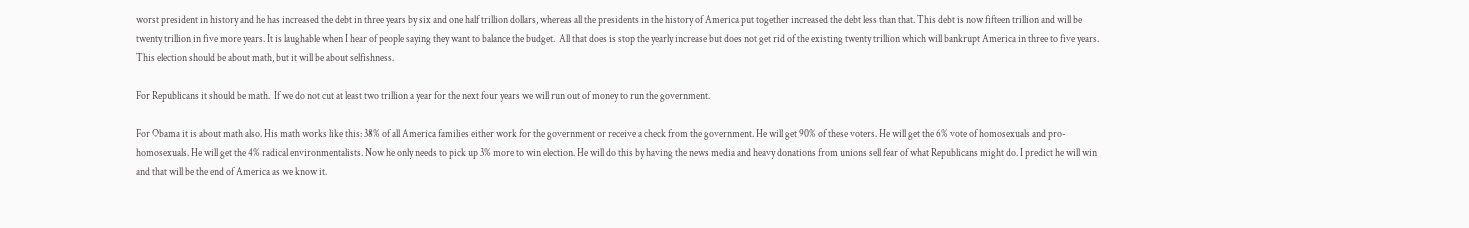worst president in history and he has increased the debt in three years by six and one half trillion dollars, whereas all the presidents in the history of America put together increased the debt less than that. This debt is now fifteen trillion and will be twenty trillion in five more years. It is laughable when I hear of people saying they want to balance the budget.  All that does is stop the yearly increase but does not get rid of the existing twenty trillion which will bankrupt America in three to five years. This election should be about math, but it will be about selfishness.

For Republicans it should be math.  If we do not cut at least two trillion a year for the next four years we will run out of money to run the government.

For Obama it is about math also. His math works like this: 38% of all America families either work for the government or receive a check from the government. He will get 90% of these voters. He will get the 6% vote of homosexuals and pro-homosexuals. He will get the 4% radical environmentalists. Now he only needs to pick up 3% more to win election. He will do this by having the news media and heavy donations from unions sell fear of what Republicans might do. I predict he will win and that will be the end of America as we know it.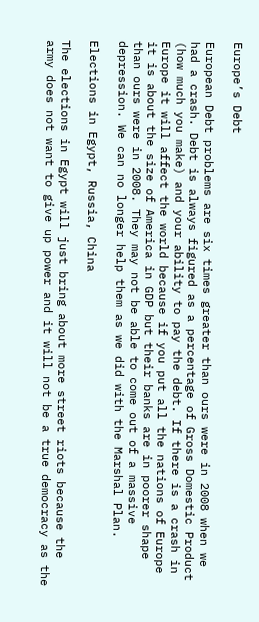Europe’s Debt

European Debt problems are six times greater than ours were in 2008 when we had a crash. Debt is always figured as a percentage of Gross Domestic Product (how much you make) and your ability to pay the debt. If there is a crash in Europe it will affect the world because if you put all the nations of Europe it is about the size of America in GDP but their banks are in poorer shape than ours were in 2008. They may not be able to come out of a massive depression. We can no longer help them as we did with the Marshal Plan.

Elections in Egypt, Russia, China

The elections in Egypt will just bring about more street riots because the army does not want to give up power and it will not be a true democracy as the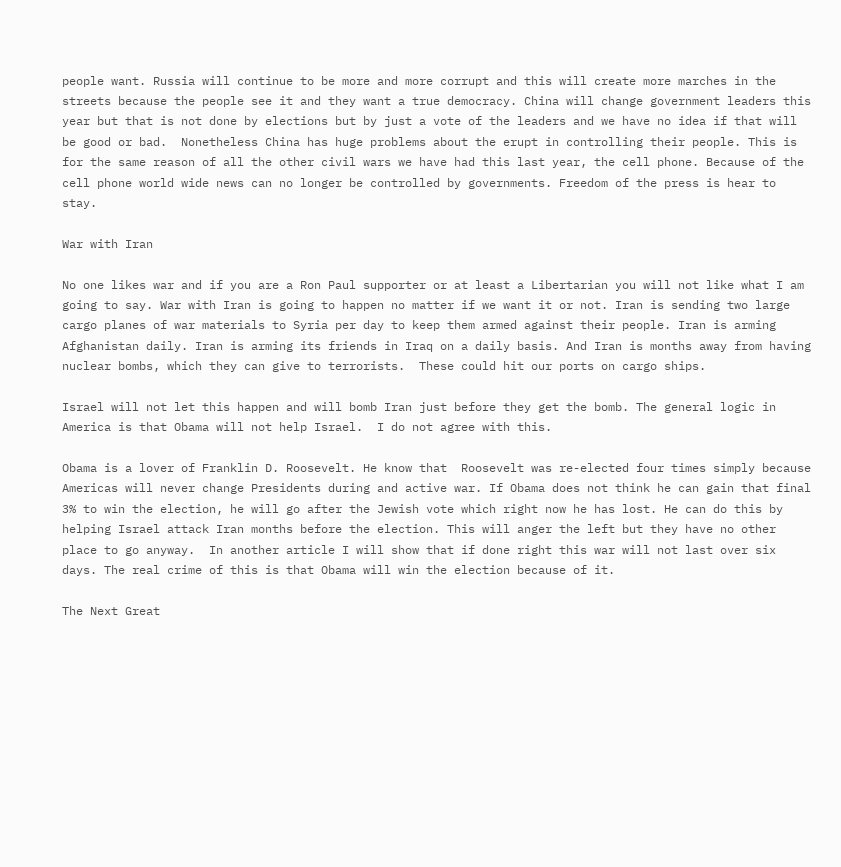people want. Russia will continue to be more and more corrupt and this will create more marches in the streets because the people see it and they want a true democracy. China will change government leaders this year but that is not done by elections but by just a vote of the leaders and we have no idea if that will be good or bad.  Nonetheless China has huge problems about the erupt in controlling their people. This is for the same reason of all the other civil wars we have had this last year, the cell phone. Because of the cell phone world wide news can no longer be controlled by governments. Freedom of the press is hear to stay.

War with Iran

No one likes war and if you are a Ron Paul supporter or at least a Libertarian you will not like what I am going to say. War with Iran is going to happen no matter if we want it or not. Iran is sending two large cargo planes of war materials to Syria per day to keep them armed against their people. Iran is arming Afghanistan daily. Iran is arming its friends in Iraq on a daily basis. And Iran is months away from having nuclear bombs, which they can give to terrorists.  These could hit our ports on cargo ships.

Israel will not let this happen and will bomb Iran just before they get the bomb. The general logic in America is that Obama will not help Israel.  I do not agree with this.

Obama is a lover of Franklin D. Roosevelt. He know that  Roosevelt was re-elected four times simply because Americas will never change Presidents during and active war. If Obama does not think he can gain that final 3% to win the election, he will go after the Jewish vote which right now he has lost. He can do this by helping Israel attack Iran months before the election. This will anger the left but they have no other place to go anyway.  In another article I will show that if done right this war will not last over six days. The real crime of this is that Obama will win the election because of it.

The Next Great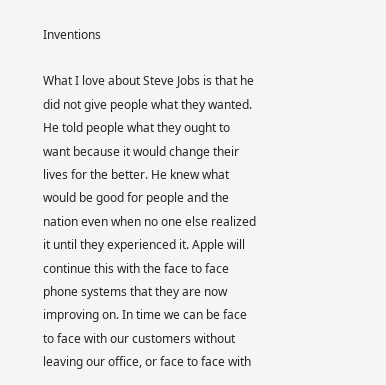Inventions

What I love about Steve Jobs is that he did not give people what they wanted. He told people what they ought to want because it would change their lives for the better. He knew what would be good for people and the nation even when no one else realized it until they experienced it. Apple will continue this with the face to face phone systems that they are now improving on. In time we can be face to face with our customers without leaving our office, or face to face with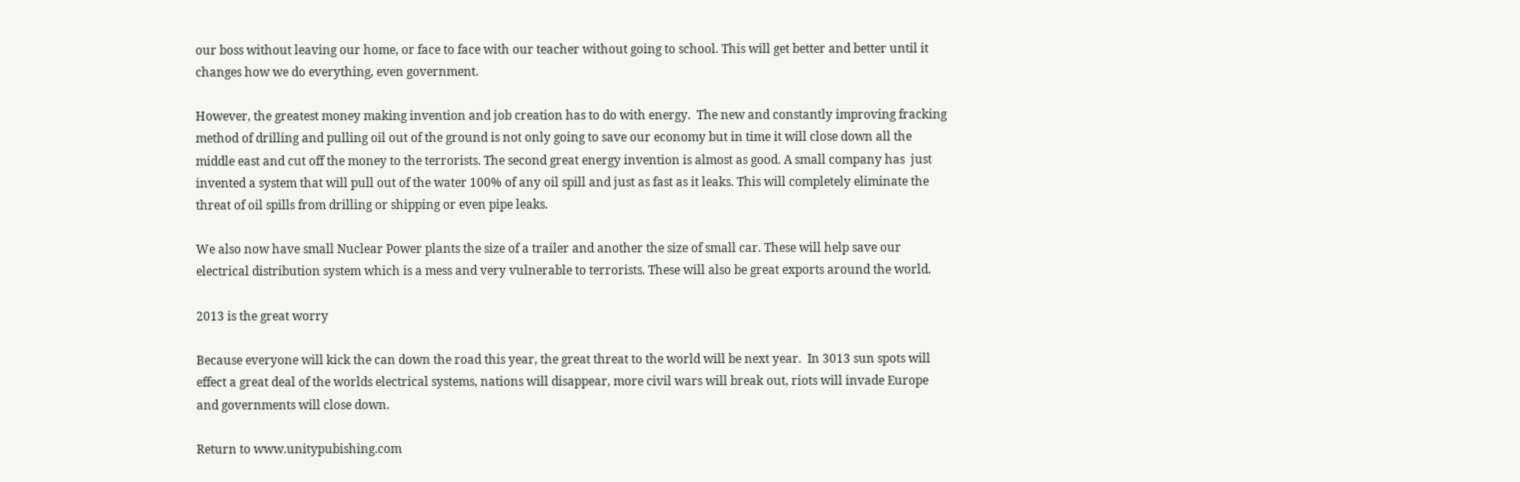our boss without leaving our home, or face to face with our teacher without going to school. This will get better and better until it changes how we do everything, even government.

However, the greatest money making invention and job creation has to do with energy.  The new and constantly improving fracking method of drilling and pulling oil out of the ground is not only going to save our economy but in time it will close down all the middle east and cut off the money to the terrorists. The second great energy invention is almost as good. A small company has  just invented a system that will pull out of the water 100% of any oil spill and just as fast as it leaks. This will completely eliminate the threat of oil spills from drilling or shipping or even pipe leaks.

We also now have small Nuclear Power plants the size of a trailer and another the size of small car. These will help save our electrical distribution system which is a mess and very vulnerable to terrorists. These will also be great exports around the world.

2013 is the great worry

Because everyone will kick the can down the road this year, the great threat to the world will be next year.  In 3013 sun spots will effect a great deal of the worlds electrical systems, nations will disappear, more civil wars will break out, riots will invade Europe and governments will close down.

Return to www.unitypubishing.com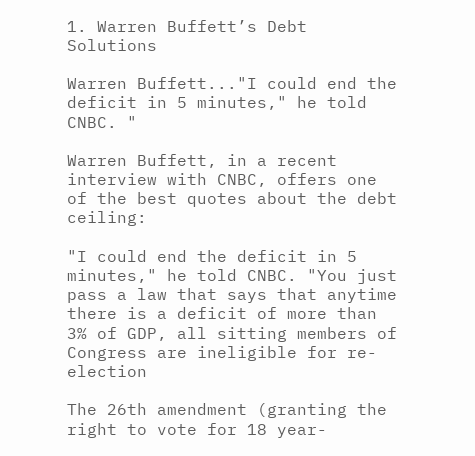1. Warren Buffett’s Debt Solutions

Warren Buffett..."I could end the deficit in 5 minutes," he told CNBC. "

Warren Buffett, in a recent interview with CNBC, offers one of the best quotes about the debt ceiling:

"I could end the deficit in 5 minutes," he told CNBC. "You just pass a law that says that anytime there is a deficit of more than 3% of GDP, all sitting members of Congress are ineligible for re-election

The 26th amendment (granting the right to vote for 18 year-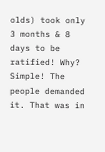olds) took only 3 months & 8 days to be ratified! Why? Simple! The people demanded it. That was in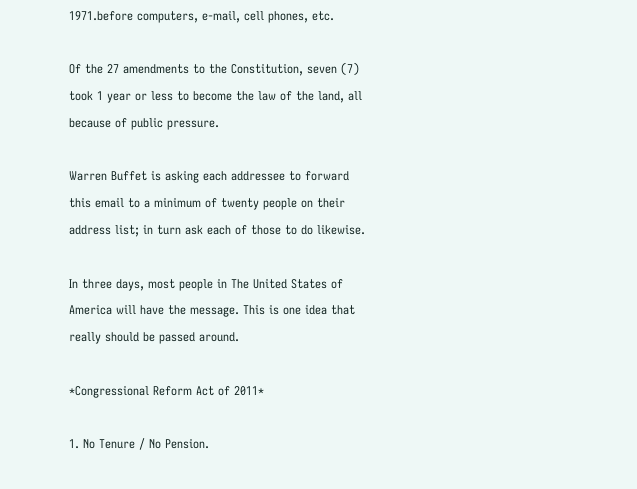1971.before computers, e-mail, cell phones, etc.

Of the 27 amendments to the Constitution, seven (7) took 1 year or less to become the law of the land, all because of public pressure.

Warren Buffet is asking each addressee to forward this email to a minimum of twenty people on their address list; in turn ask each of those to do likewise.

In three days, most people in The United States of America will have the message. This is one idea that really should be passed around.

*Congressional Reform Act of 2011*

1. No Tenure / No Pension.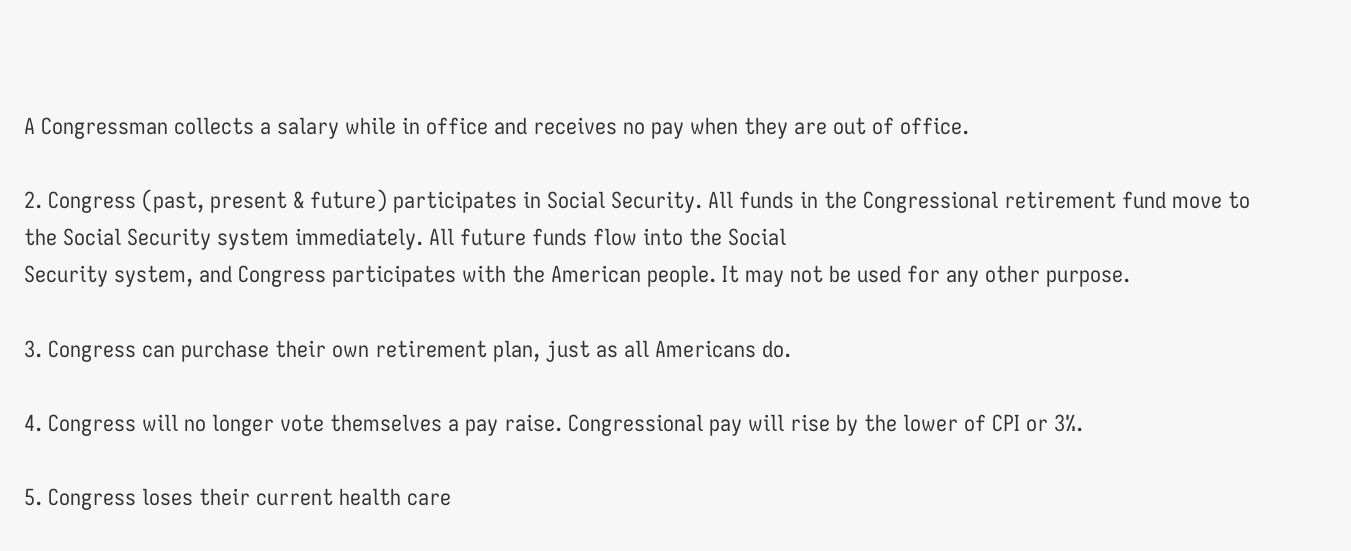A Congressman collects a salary while in office and receives no pay when they are out of office.

2. Congress (past, present & future) participates in Social Security. All funds in the Congressional retirement fund move to the Social Security system immediately. All future funds flow into the Social
Security system, and Congress participates with the American people. It may not be used for any other purpose.

3. Congress can purchase their own retirement plan, just as all Americans do.

4. Congress will no longer vote themselves a pay raise. Congressional pay will rise by the lower of CPI or 3%.

5. Congress loses their current health care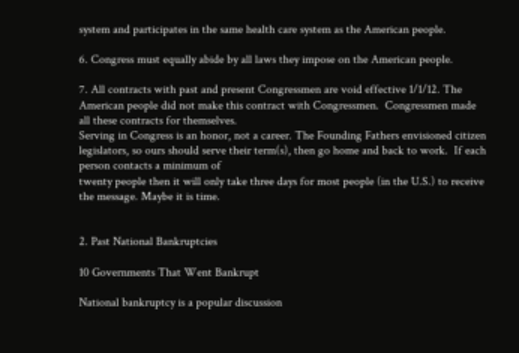system and participates in the same health care system as the American people.

6. Congress must equally abide by all laws they impose on the American people.

7. All contracts with past and present Congressmen are void effective 1/1/12. The American people did not make this contract with Congressmen.  Congressmen made all these contracts for themselves.
Serving in Congress is an honor, not a career. The Founding Fathers envisioned citizen legislators, so ours should serve their term(s), then go home and back to work.  If each person contacts a minimum of
twenty people then it will only take three days for most people (in the U.S.) to receive the message. Maybe it is time.


2. Past National Bankruptcies

10 Governments That Went Bankrupt

National bankruptcy is a popular discussion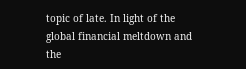topic of late. In light of the global financial meltdown and the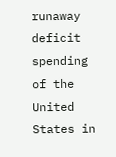runaway deficit spending of the United States in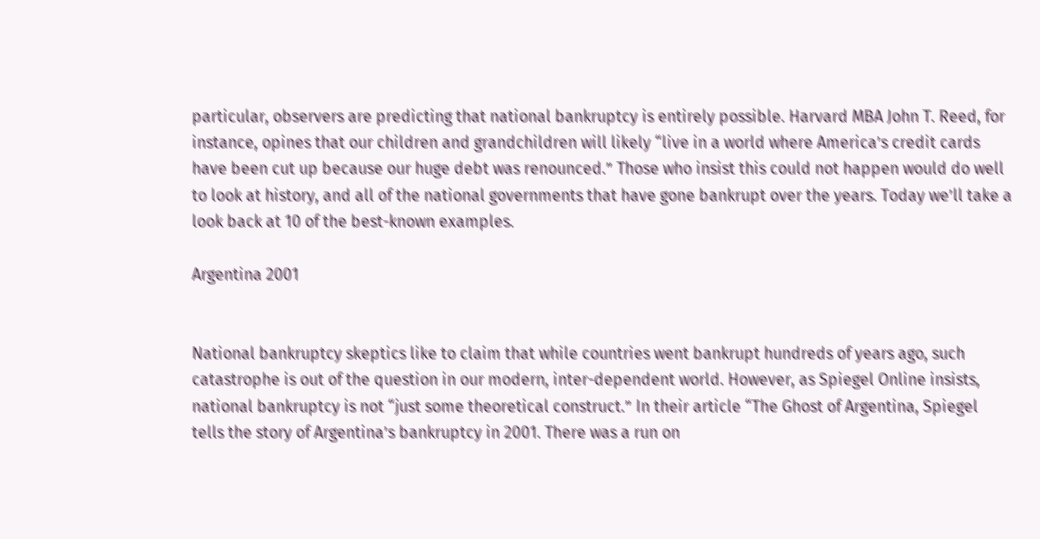particular, observers are predicting that national bankruptcy is entirely possible. Harvard MBA John T. Reed, for instance, opines that our children and grandchildren will likely “live in a world where America’s credit cards have been cut up because our huge debt was renounced.” Those who insist this could not happen would do well to look at history, and all of the national governments that have gone bankrupt over the years. Today we’ll take a look back at 10 of the best-known examples.

Argentina 2001


National bankruptcy skeptics like to claim that while countries went bankrupt hundreds of years ago, such catastrophe is out of the question in our modern, inter-dependent world. However, as Spiegel Online insists, national bankruptcy is not “just some theoretical construct.” In their article “The Ghost of Argentina, Spiegel tells the story of Argentina’s bankruptcy in 2001. There was a run on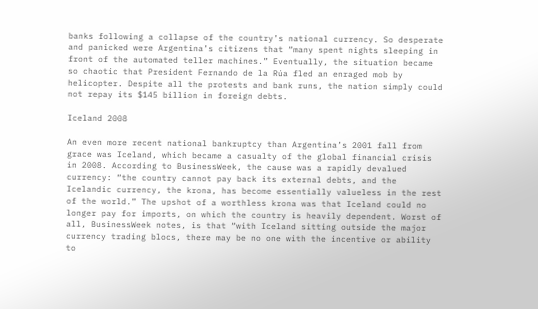banks following a collapse of the country’s national currency. So desperate and panicked were Argentina’s citizens that “many spent nights sleeping in front of the automated teller machines.” Eventually, the situation became so chaotic that President Fernando de la Rúa fled an enraged mob by helicopter. Despite all the protests and bank runs, the nation simply could not repay its $145 billion in foreign debts.

Iceland 2008

An even more recent national bankruptcy than Argentina’s 2001 fall from grace was Iceland, which became a casualty of the global financial crisis in 2008. According to BusinessWeek, the cause was a rapidly devalued currency: “the country cannot pay back its external debts, and the Icelandic currency, the krona, has become essentially valueless in the rest of the world.” The upshot of a worthless krona was that Iceland could no longer pay for imports, on which the country is heavily dependent. Worst of all, BusinessWeek notes, is that “with Iceland sitting outside the major currency trading blocs, there may be no one with the incentive or ability to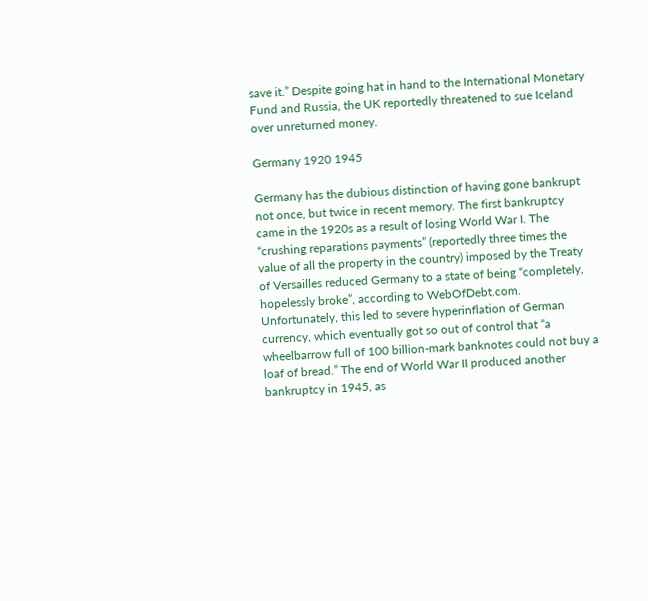save it.” Despite going hat in hand to the International Monetary Fund and Russia, the UK reportedly threatened to sue Iceland over unreturned money.

Germany 1920 1945

Germany has the dubious distinction of having gone bankrupt not once, but twice in recent memory. The first bankruptcy came in the 1920s as a result of losing World War I. The “crushing reparations payments” (reportedly three times the value of all the property in the country) imposed by the Treaty of Versailles reduced Germany to a state of being “completely, hopelessly broke”, according to WebOfDebt.com. Unfortunately, this led to severe hyperinflation of German currency, which eventually got so out of control that “a wheelbarrow full of 100 billion-mark banknotes could not buy a loaf of bread.” The end of World War II produced another bankruptcy in 1945, as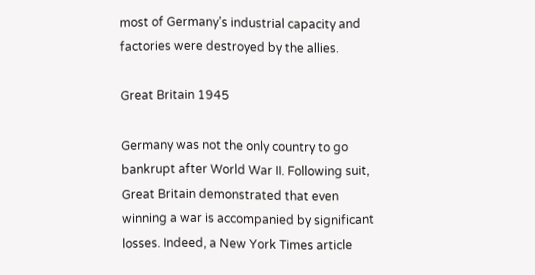most of Germany’s industrial capacity and factories were destroyed by the allies.

Great Britain 1945

Germany was not the only country to go bankrupt after World War II. Following suit, Great Britain demonstrated that even winning a war is accompanied by significant losses. Indeed, a New York Times article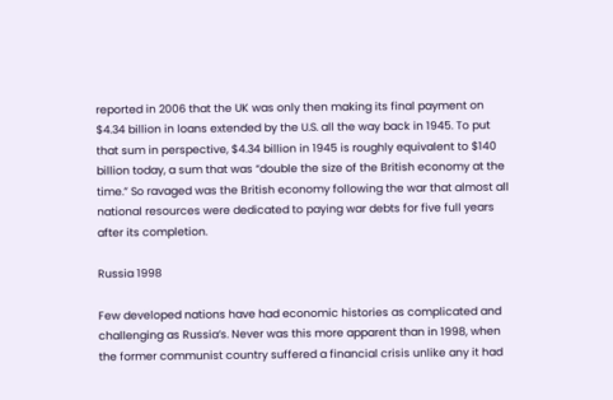reported in 2006 that the UK was only then making its final payment on $4.34 billion in loans extended by the U.S. all the way back in 1945. To put that sum in perspective, $4.34 billion in 1945 is roughly equivalent to $140 billion today, a sum that was “double the size of the British economy at the time.” So ravaged was the British economy following the war that almost all national resources were dedicated to paying war debts for five full years after its completion.

Russia 1998

Few developed nations have had economic histories as complicated and challenging as Russia’s. Never was this more apparent than in 1998, when the former communist country suffered a financial crisis unlike any it had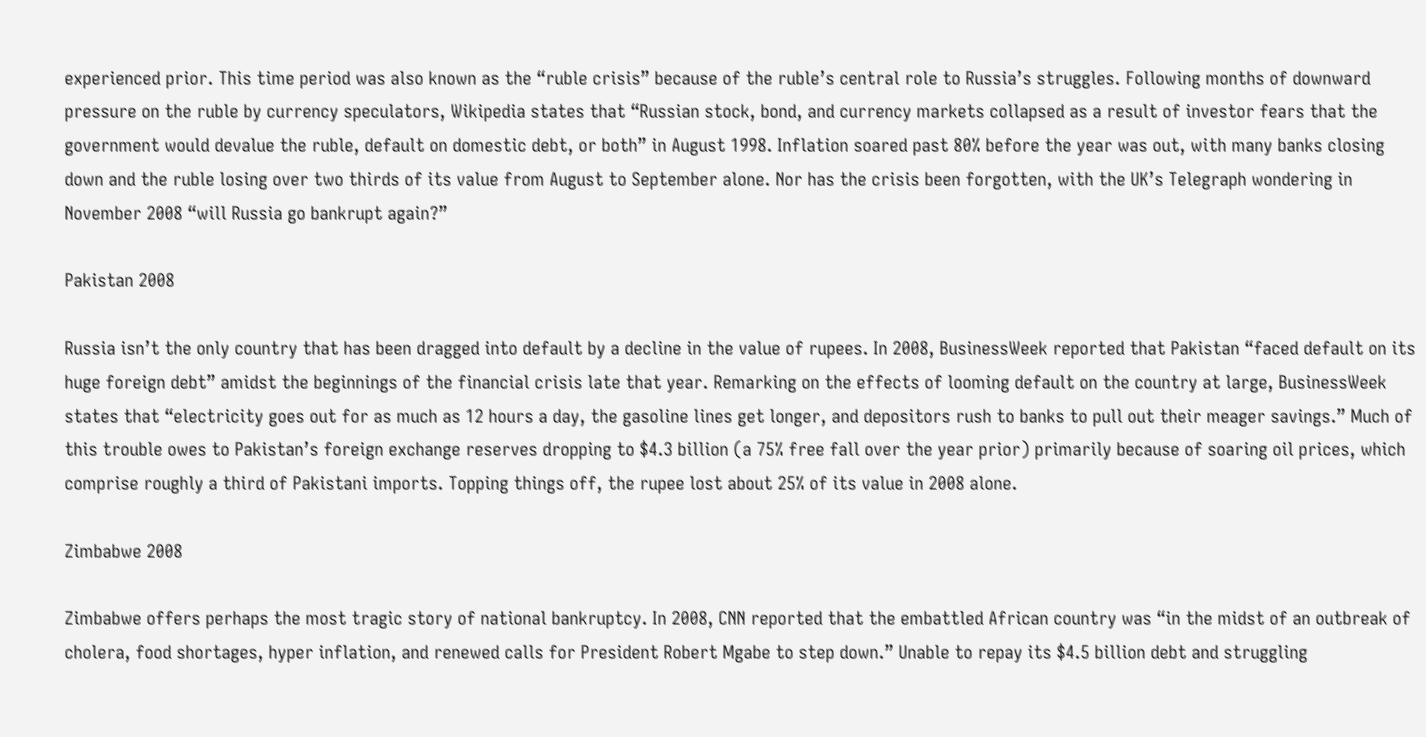experienced prior. This time period was also known as the “ruble crisis” because of the ruble’s central role to Russia’s struggles. Following months of downward pressure on the ruble by currency speculators, Wikipedia states that “Russian stock, bond, and currency markets collapsed as a result of investor fears that the government would devalue the ruble, default on domestic debt, or both” in August 1998. Inflation soared past 80% before the year was out, with many banks closing down and the ruble losing over two thirds of its value from August to September alone. Nor has the crisis been forgotten, with the UK’s Telegraph wondering in November 2008 “will Russia go bankrupt again?”

Pakistan 2008

Russia isn’t the only country that has been dragged into default by a decline in the value of rupees. In 2008, BusinessWeek reported that Pakistan “faced default on its huge foreign debt” amidst the beginnings of the financial crisis late that year. Remarking on the effects of looming default on the country at large, BusinessWeek states that “electricity goes out for as much as 12 hours a day, the gasoline lines get longer, and depositors rush to banks to pull out their meager savings.” Much of this trouble owes to Pakistan’s foreign exchange reserves dropping to $4.3 billion (a 75% free fall over the year prior) primarily because of soaring oil prices, which comprise roughly a third of Pakistani imports. Topping things off, the rupee lost about 25% of its value in 2008 alone.

Zimbabwe 2008

Zimbabwe offers perhaps the most tragic story of national bankruptcy. In 2008, CNN reported that the embattled African country was “in the midst of an outbreak of cholera, food shortages, hyper inflation, and renewed calls for President Robert Mgabe to step down.” Unable to repay its $4.5 billion debt and struggling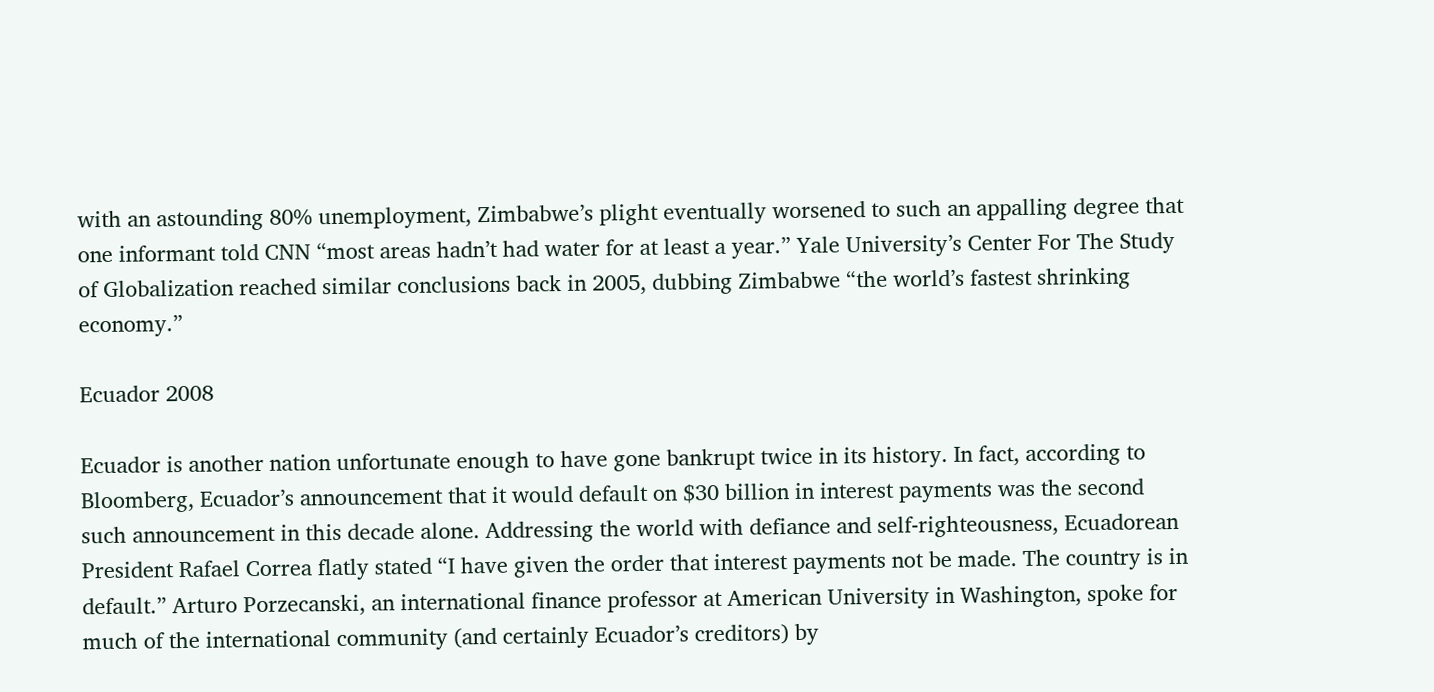with an astounding 80% unemployment, Zimbabwe’s plight eventually worsened to such an appalling degree that one informant told CNN “most areas hadn’t had water for at least a year.” Yale University’s Center For The Study of Globalization reached similar conclusions back in 2005, dubbing Zimbabwe “the world’s fastest shrinking economy.”

Ecuador 2008

Ecuador is another nation unfortunate enough to have gone bankrupt twice in its history. In fact, according to Bloomberg, Ecuador’s announcement that it would default on $30 billion in interest payments was the second such announcement in this decade alone. Addressing the world with defiance and self-righteousness, Ecuadorean President Rafael Correa flatly stated “I have given the order that interest payments not be made. The country is in default.” Arturo Porzecanski, an international finance professor at American University in Washington, spoke for much of the international community (and certainly Ecuador’s creditors) by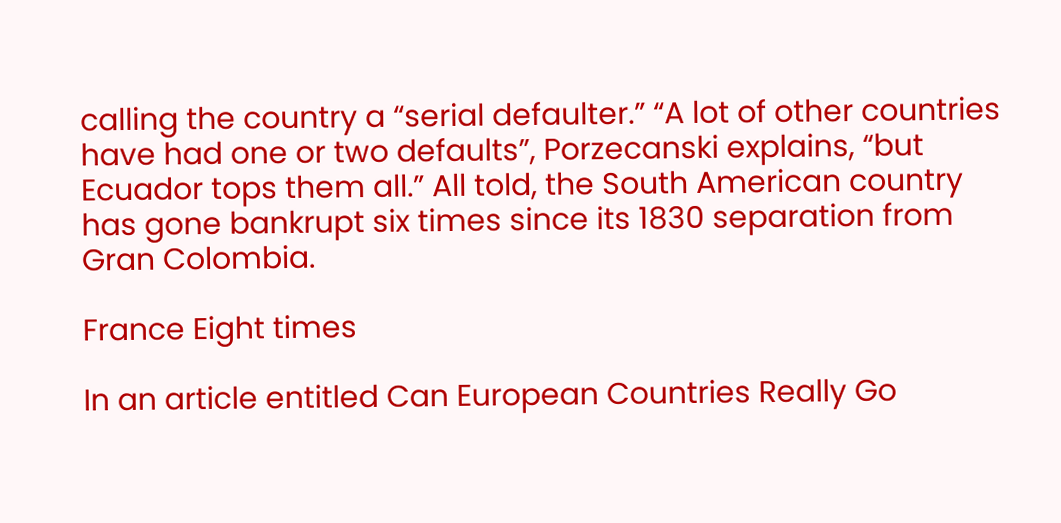calling the country a “serial defaulter.” “A lot of other countries have had one or two defaults”, Porzecanski explains, “but Ecuador tops them all.” All told, the South American country has gone bankrupt six times since its 1830 separation from Gran Colombia.

France Eight times

In an article entitled Can European Countries Really Go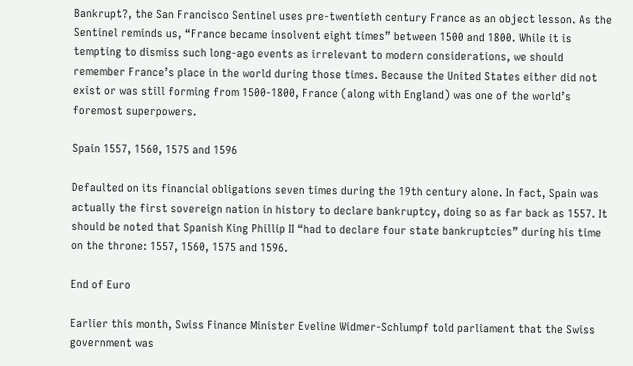Bankrupt?, the San Francisco Sentinel uses pre-twentieth century France as an object lesson. As the Sentinel reminds us, “France became insolvent eight times” between 1500 and 1800. While it is tempting to dismiss such long-ago events as irrelevant to modern considerations, we should remember France’s place in the world during those times. Because the United States either did not exist or was still forming from 1500-1800, France (along with England) was one of the world’s foremost superpowers.

Spain 1557, 1560, 1575 and 1596

Defaulted on its financial obligations seven times during the 19th century alone. In fact, Spain was actually the first sovereign nation in history to declare bankruptcy, doing so as far back as 1557. It should be noted that Spanish King Phillip II “had to declare four state bankruptcies” during his time on the throne: 1557, 1560, 1575 and 1596.

End of Euro

Earlier this month, Swiss Finance Minister Eveline Widmer-Schlumpf told parliament that the Swiss government was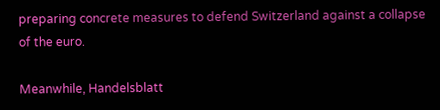preparing concrete measures to defend Switzerland against a collapse of the euro.

Meanwhile, Handelsblatt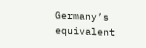Germany’s equivalent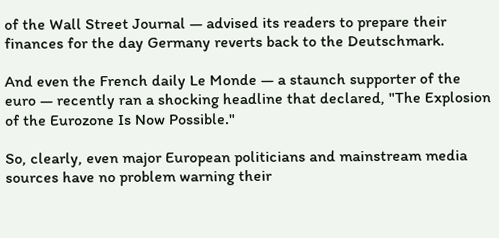of the Wall Street Journal — advised its readers to prepare their finances for the day Germany reverts back to the Deutschmark.

And even the French daily Le Monde — a staunch supporter of the euro — recently ran a shocking headline that declared, "The Explosion of the Eurozone Is Now Possible."

So, clearly, even major European politicians and mainstream media sources have no problem warning their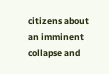citizens about an imminent collapse and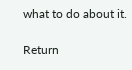what to do about it.

Return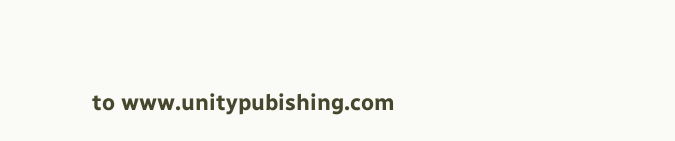to www.unitypubishing.com